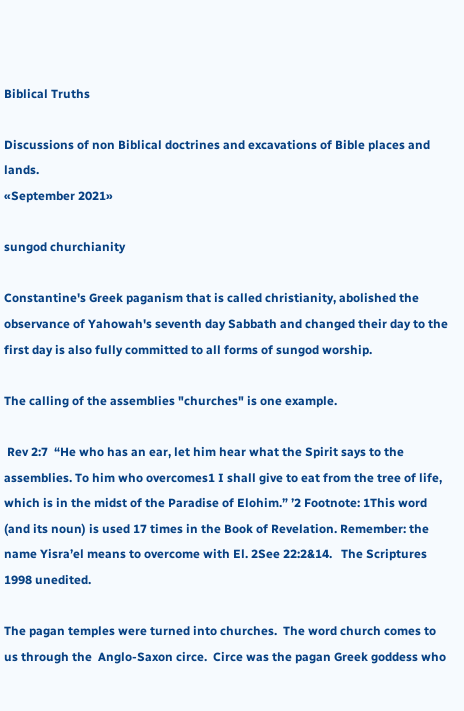Biblical Truths

Discussions of non Biblical doctrines and excavations of Bible places and lands.
«September 2021»

sungod churchianity

Constantine's Greek paganism that is called christianity, abolished the observance of Yahowah's seventh day Sabbath and changed their day to the first day is also fully committed to all forms of sungod worship.

The calling of the assemblies "churches" is one example.

 Rev 2:7  “He who has an ear, let him hear what the Spirit says to the assemblies. To him who overcomes1 I shall give to eat from the tree of life, which is in the midst of the Paradise of Elohim.” ’2 Footnote: 1This word (and its noun) is used 17 times in the Book of Revelation. Remember: the name Yisra’el means to overcome with El. 2See 22:2&14.   The Scriptures 1998 unedited.

The pagan temples were turned into churches.  The word church comes to us through the  Anglo-Saxon circe.  Circe was the pagan Greek goddess who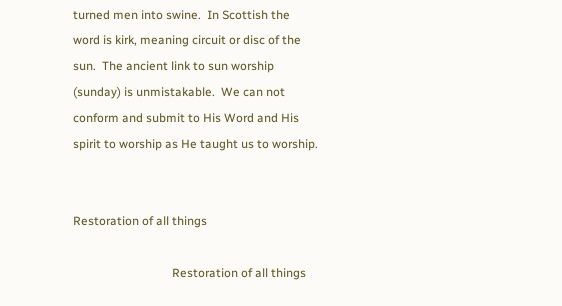turned men into swine.  In Scottish the word is kirk, meaning circuit or disc of the sun.  The ancient link to sun worship (sunday) is unmistakable.  We can not conform and submit to His Word and His spirit to worship as He taught us to worship.


Restoration of all things

                                 Restoration of all things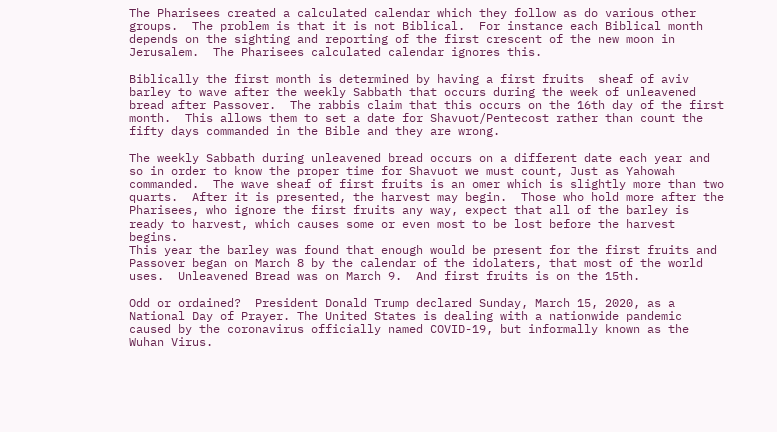The Pharisees created a calculated calendar which they follow as do various other groups.  The problem is that it is not Biblical.  For instance each Biblical month depends on the sighting and reporting of the first crescent of the new moon in Jerusalem.  The Pharisees calculated calendar ignores this.

Biblically the first month is determined by having a first fruits  sheaf of aviv barley to wave after the weekly Sabbath that occurs during the week of unleavened bread after Passover.  The rabbis claim that this occurs on the 16th day of the first month.  This allows them to set a date for Shavuot/Pentecost rather than count the fifty days commanded in the Bible and they are wrong.

The weekly Sabbath during unleavened bread occurs on a different date each year and so in order to know the proper time for Shavuot we must count, Just as Yahowah commanded.  The wave sheaf of first fruits is an omer which is slightly more than two quarts.  After it is presented, the harvest may begin.  Those who hold more after the Pharisees, who ignore the first fruits any way, expect that all of the barley is ready to harvest, which causes some or even most to be lost before the harvest begins.
This year the barley was found that enough would be present for the first fruits and Passover began on March 8 by the calendar of the idolaters, that most of the world uses.  Unleavened Bread was on March 9.  And first fruits is on the 15th.

Odd or ordained?  President Donald Trump declared Sunday, March 15, 2020, as a National Day of Prayer. The United States is dealing with a nationwide pandemic caused by the coronavirus officially named COVID-19, but informally known as the Wuhan Virus.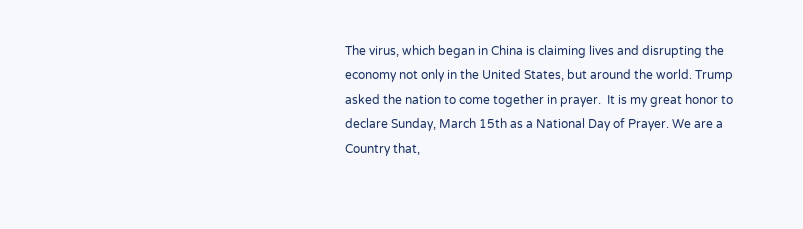The virus, which began in China is claiming lives and disrupting the economy not only in the United States, but around the world. Trump asked the nation to come together in prayer.  It is my great honor to declare Sunday, March 15th as a National Day of Prayer. We are a Country that,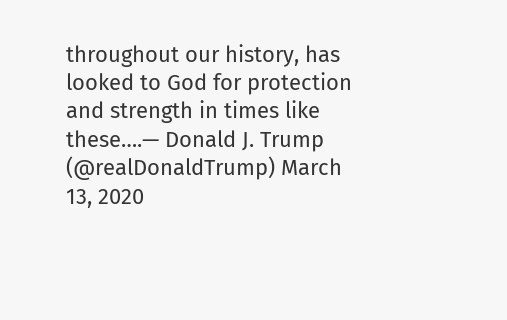throughout our history, has looked to God for protection and strength in times like these….— Donald J. Trump (@realDonaldTrump) March 13, 2020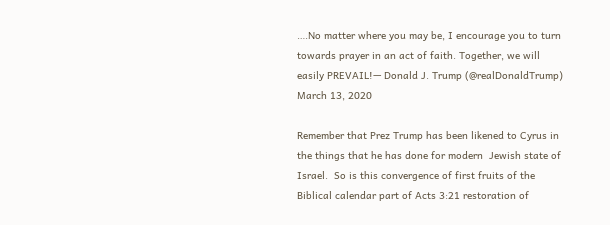….No matter where you may be, I encourage you to turn towards prayer in an act of faith. Together, we will easily PREVAIL!— Donald J. Trump (@realDonaldTrump) March 13, 2020

Remember that Prez Trump has been likened to Cyrus in the things that he has done for modern  Jewish state of Israel.  So is this convergence of first fruits of the Biblical calendar part of Acts 3:21 restoration of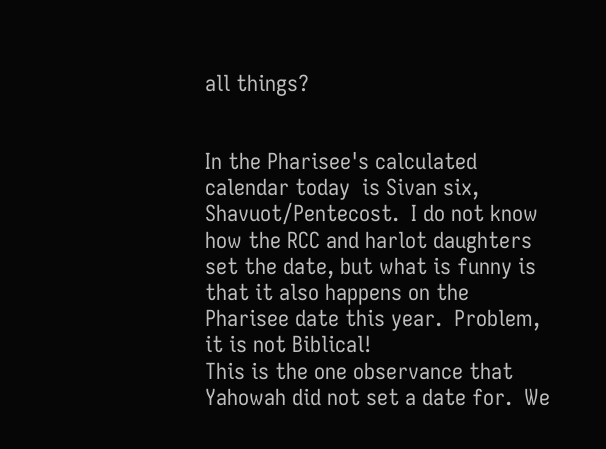all things?


In the Pharisee's calculated calendar today  is Sivan six, Shavuot/Pentecost.  I do not know how the RCC and harlot daughters set the date, but what is funny is that it also happens on the Pharisee date this year.  Problem, it is not Biblical!
This is the one observance that Yahowah did not set a date for.  We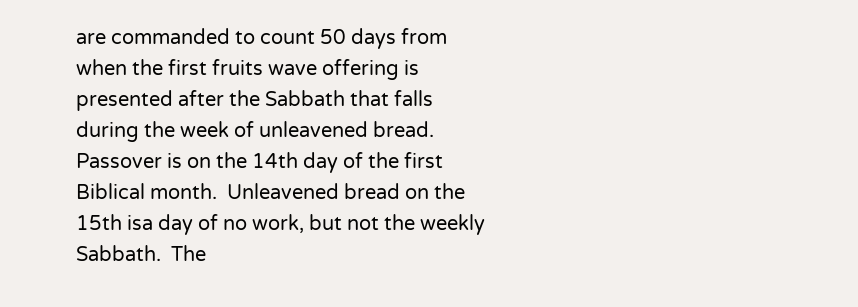are commanded to count 50 days from when the first fruits wave offering is presented after the Sabbath that falls during the week of unleavened bread.
Passover is on the 14th day of the first Biblical month.  Unleavened bread on the 15th isa day of no work, but not the weekly Sabbath.  The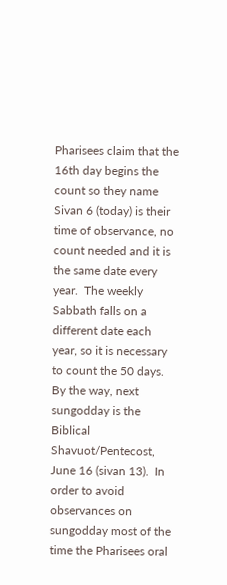Pharisees claim that the 16th day begins the count so they name Sivan 6 (today) is their  time of observance, no count needed and it is the same date every year.  The weekly Sabbath falls on a different date each year, so it is necessary to count the 50 days.  By the way, next sungodday is the Biblical Shavuot/Pentecost, June 16 (sivan 13).  In order to avoid observances on sungodday most of the time the Pharisees oral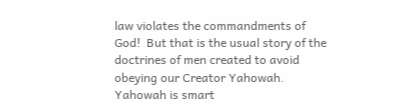law violates the commandments of God!  But that is the usual story of the doctrines of men created to avoid obeying our Creator Yahowah.  Yahowah is smart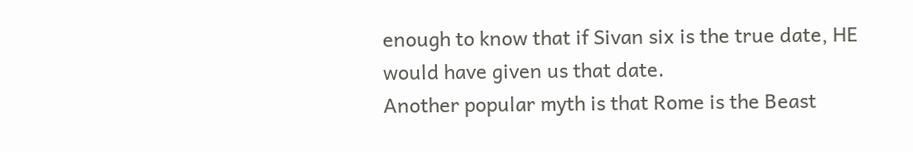enough to know that if Sivan six is the true date, HE would have given us that date.
Another popular myth is that Rome is the Beast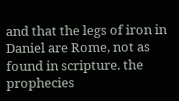and that the legs of iron in Daniel are Rome, not as found in scripture. the prophecies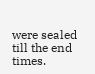were sealed till the end times.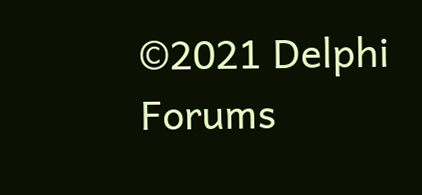©2021 Delphi Forums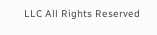LLC All Rights Reserved